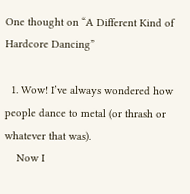One thought on “A Different Kind of Hardcore Dancing”

  1. Wow! I’ve always wondered how people dance to metal (or thrash or whatever that was).
    Now I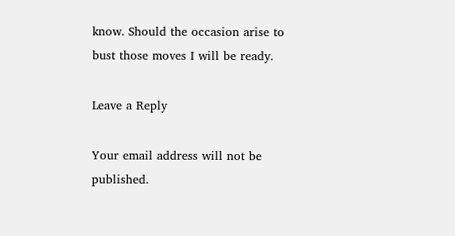know. Should the occasion arise to bust those moves I will be ready.

Leave a Reply

Your email address will not be published.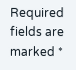Required fields are marked *